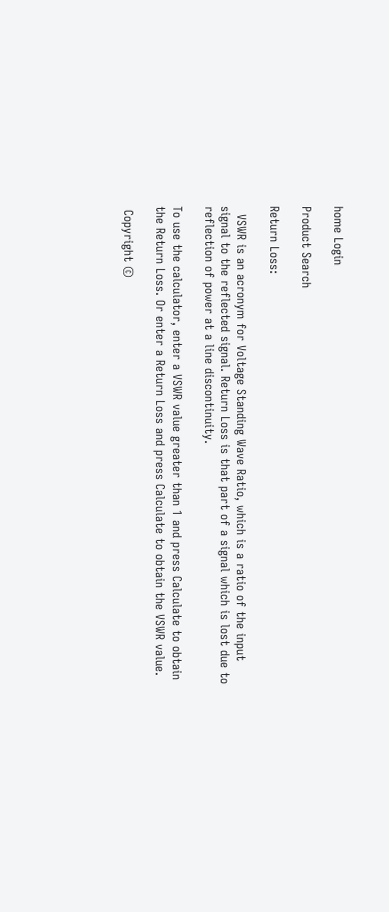home Login

Product Search

Return Loss:

  VSWR is an acronym for Voltage Standing Wave Ratio, which is a ratio of the input signal to the reflected signal. Return Loss is that part of a signal which is lost due to reflection of power at a line discontinuity.

To use the calculator, enter a VSWR value greater than 1 and press Calculate to obtain the Return Loss. Or enter a Return Loss and press Calculate to obtain the VSWR value.

 Copyright ©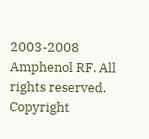2003-2008 Amphenol RF. All rights reserved. Copyright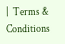|  Terms & Conditions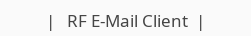|   RF E-Mail Client  |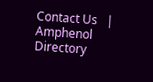Contact Us   |   Amphenol Directory